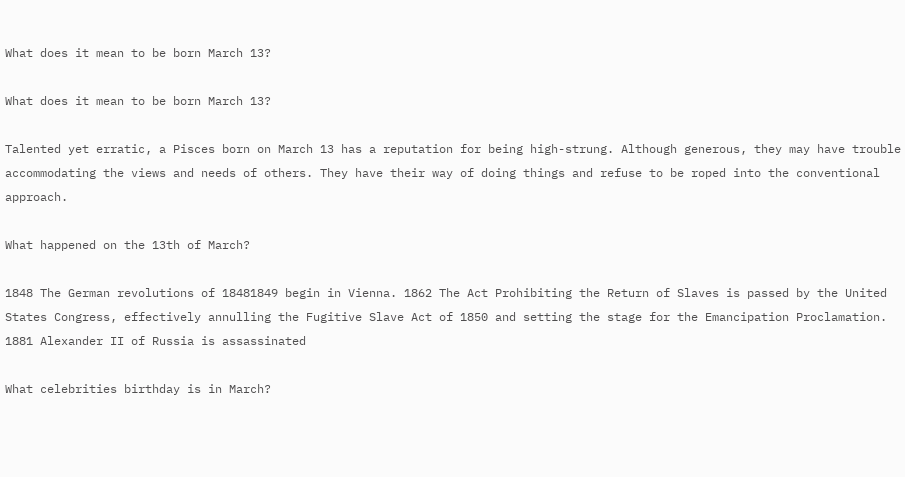What does it mean to be born March 13?

What does it mean to be born March 13?

Talented yet erratic, a Pisces born on March 13 has a reputation for being high-strung. Although generous, they may have trouble accommodating the views and needs of others. They have their way of doing things and refuse to be roped into the conventional approach.

What happened on the 13th of March?

1848 The German revolutions of 18481849 begin in Vienna. 1862 The Act Prohibiting the Return of Slaves is passed by the United States Congress, effectively annulling the Fugitive Slave Act of 1850 and setting the stage for the Emancipation Proclamation. 1881 Alexander II of Russia is assassinated

What celebrities birthday is in March?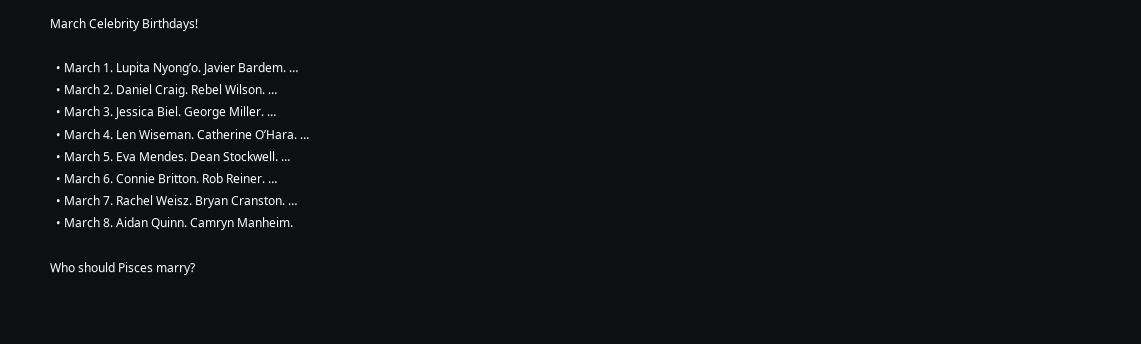March Celebrity Birthdays!

  • March 1. Lupita Nyong’o. Javier Bardem. …
  • March 2. Daniel Craig. Rebel Wilson. …
  • March 3. Jessica Biel. George Miller. …
  • March 4. Len Wiseman. Catherine O’Hara. …
  • March 5. Eva Mendes. Dean Stockwell. …
  • March 6. Connie Britton. Rob Reiner. …
  • March 7. Rachel Weisz. Bryan Cranston. …
  • March 8. Aidan Quinn. Camryn Manheim.

Who should Pisces marry?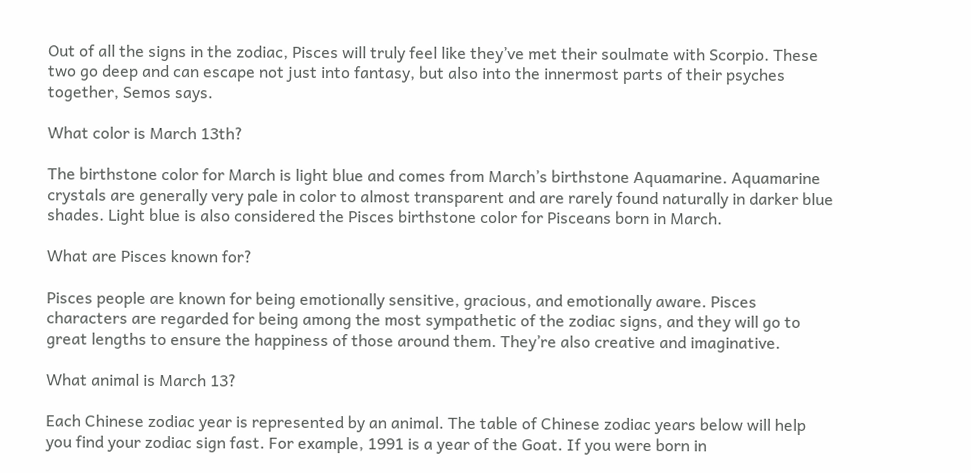Out of all the signs in the zodiac, Pisces will truly feel like they’ve met their soulmate with Scorpio. These two go deep and can escape not just into fantasy, but also into the innermost parts of their psyches together, Semos says.

What color is March 13th?

The birthstone color for March is light blue and comes from March’s birthstone Aquamarine. Aquamarine crystals are generally very pale in color to almost transparent and are rarely found naturally in darker blue shades. Light blue is also considered the Pisces birthstone color for Pisceans born in March.

What are Pisces known for?

Pisces people are known for being emotionally sensitive, gracious, and emotionally aware. Pisces characters are regarded for being among the most sympathetic of the zodiac signs, and they will go to great lengths to ensure the happiness of those around them. They’re also creative and imaginative.

What animal is March 13?

Each Chinese zodiac year is represented by an animal. The table of Chinese zodiac years below will help you find your zodiac sign fast. For example, 1991 is a year of the Goat. If you were born in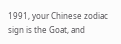1991, your Chinese zodiac sign is the Goat, and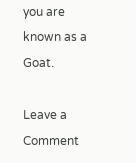you are known as a Goat.

Leave a Comment